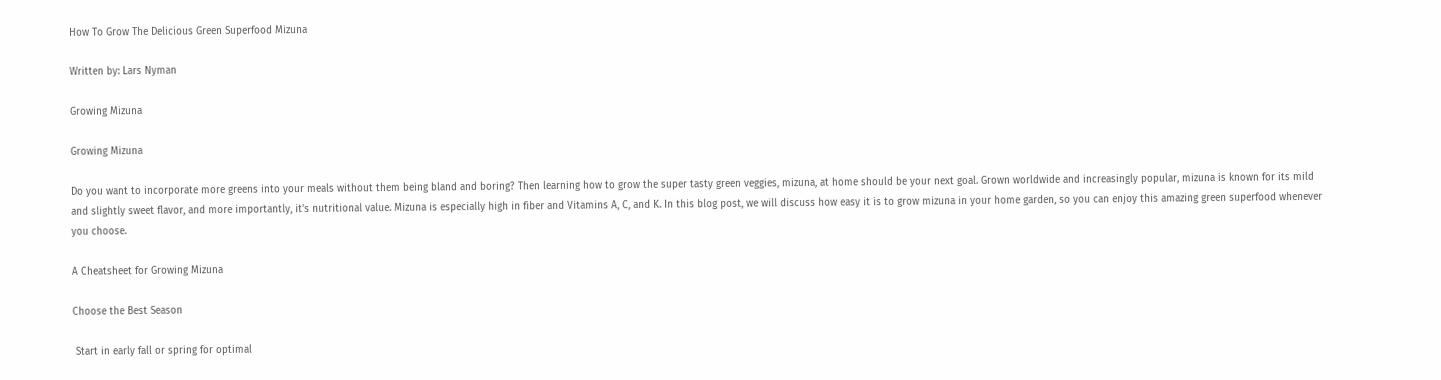How To Grow The Delicious Green Superfood Mizuna

Written by: Lars Nyman

Growing Mizuna

Growing Mizuna

Do you want to incorporate more greens into your meals without them being bland and boring? Then learning how to grow the super tasty green veggies, mizuna, at home should be your next goal. Grown worldwide and increasingly popular, mizuna is known for its mild and slightly sweet flavor, and more importantly, it's nutritional value. Mizuna is especially high in fiber and Vitamins A, C, and K. In this blog post, we will discuss how easy it is to grow mizuna in your home garden, so you can enjoy this amazing green superfood whenever you choose.

A Cheatsheet for Growing Mizuna

Choose the Best Season

 Start in early fall or spring for optimal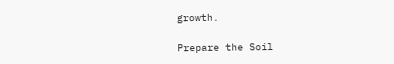growth.

Prepare the Soil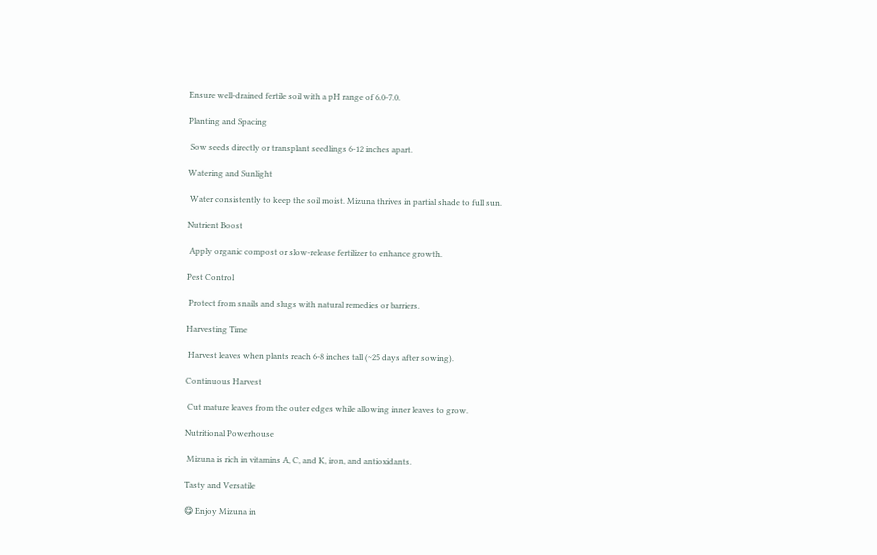Ensure well-drained fertile soil with a pH range of 6.0-7.0.

Planting and Spacing

 Sow seeds directly or transplant seedlings 6-12 inches apart.

Watering and Sunlight

 Water consistently to keep the soil moist. Mizuna thrives in partial shade to full sun.

Nutrient Boost

 Apply organic compost or slow-release fertilizer to enhance growth.

Pest Control

 Protect from snails and slugs with natural remedies or barriers.

Harvesting Time

 Harvest leaves when plants reach 6-8 inches tall (~25 days after sowing).

Continuous Harvest

 Cut mature leaves from the outer edges while allowing inner leaves to grow.

Nutritional Powerhouse

 Mizuna is rich in vitamins A, C, and K, iron, and antioxidants.

Tasty and Versatile

😋 Enjoy Mizuna in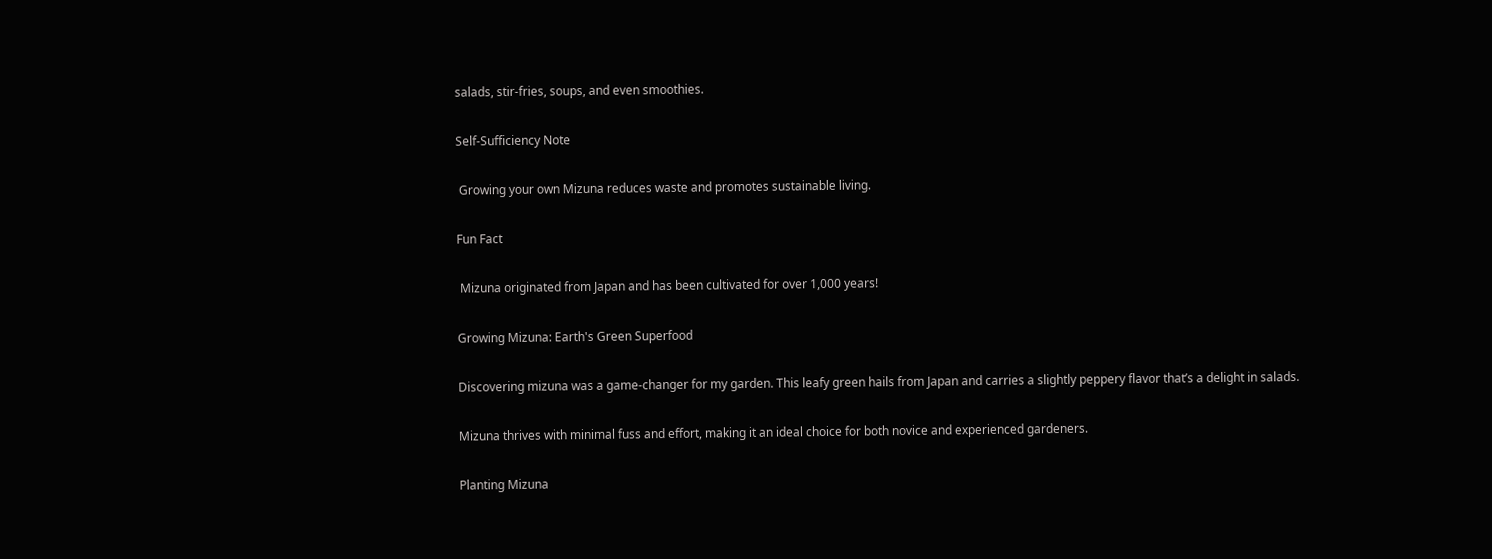salads, stir-fries, soups, and even smoothies.

Self-Sufficiency Note

 Growing your own Mizuna reduces waste and promotes sustainable living.

Fun Fact

 Mizuna originated from Japan and has been cultivated for over 1,000 years!

Growing Mizuna: Earth's Green Superfood

Discovering mizuna was a game-changer for my garden. This leafy green hails from Japan and carries a slightly peppery flavor that’s a delight in salads.

Mizuna thrives with minimal fuss and effort, making it an ideal choice for both novice and experienced gardeners.

Planting Mizuna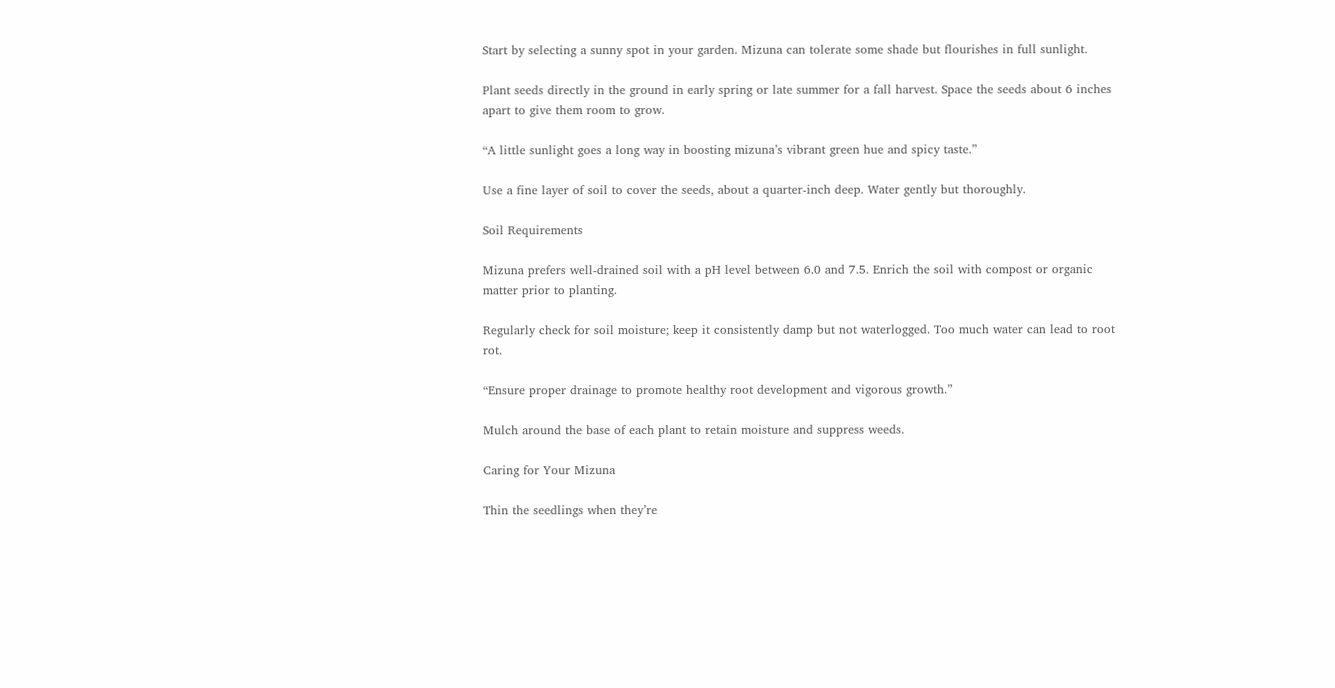Start by selecting a sunny spot in your garden. Mizuna can tolerate some shade but flourishes in full sunlight.

Plant seeds directly in the ground in early spring or late summer for a fall harvest. Space the seeds about 6 inches apart to give them room to grow.

“A little sunlight goes a long way in boosting mizuna’s vibrant green hue and spicy taste.”

Use a fine layer of soil to cover the seeds, about a quarter-inch deep. Water gently but thoroughly.

Soil Requirements

Mizuna prefers well-drained soil with a pH level between 6.0 and 7.5. Enrich the soil with compost or organic matter prior to planting.

Regularly check for soil moisture; keep it consistently damp but not waterlogged. Too much water can lead to root rot.

“Ensure proper drainage to promote healthy root development and vigorous growth.”

Mulch around the base of each plant to retain moisture and suppress weeds.

Caring for Your Mizuna

Thin the seedlings when they’re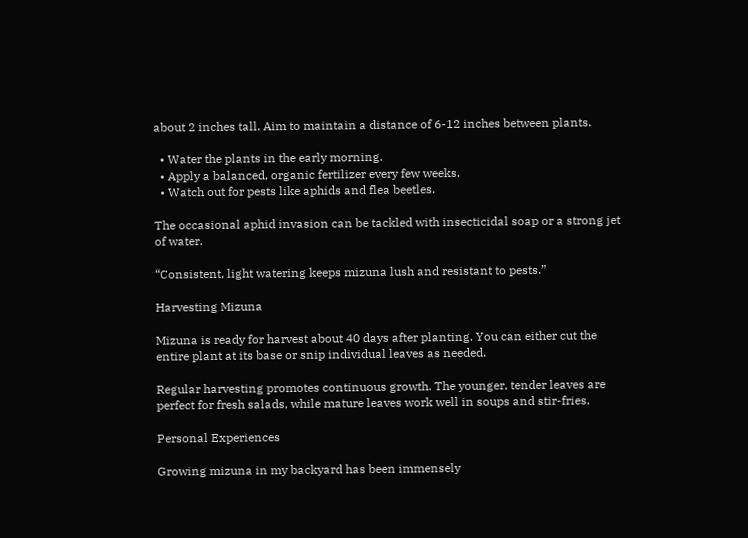about 2 inches tall. Aim to maintain a distance of 6-12 inches between plants.

  • Water the plants in the early morning.
  • Apply a balanced, organic fertilizer every few weeks.
  • Watch out for pests like aphids and flea beetles.

The occasional aphid invasion can be tackled with insecticidal soap or a strong jet of water.

“Consistent, light watering keeps mizuna lush and resistant to pests.”

Harvesting Mizuna

Mizuna is ready for harvest about 40 days after planting. You can either cut the entire plant at its base or snip individual leaves as needed.

Regular harvesting promotes continuous growth. The younger, tender leaves are perfect for fresh salads, while mature leaves work well in soups and stir-fries.

Personal Experiences

Growing mizuna in my backyard has been immensely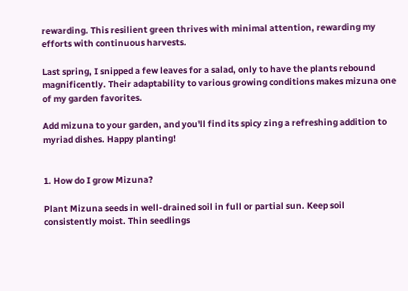rewarding. This resilient green thrives with minimal attention, rewarding my efforts with continuous harvests.

Last spring, I snipped a few leaves for a salad, only to have the plants rebound magnificently. Their adaptability to various growing conditions makes mizuna one of my garden favorites.

Add mizuna to your garden, and you'll find its spicy zing a refreshing addition to myriad dishes. Happy planting!


1. How do I grow Mizuna?

Plant Mizuna seeds in well-drained soil in full or partial sun. Keep soil consistently moist. Thin seedlings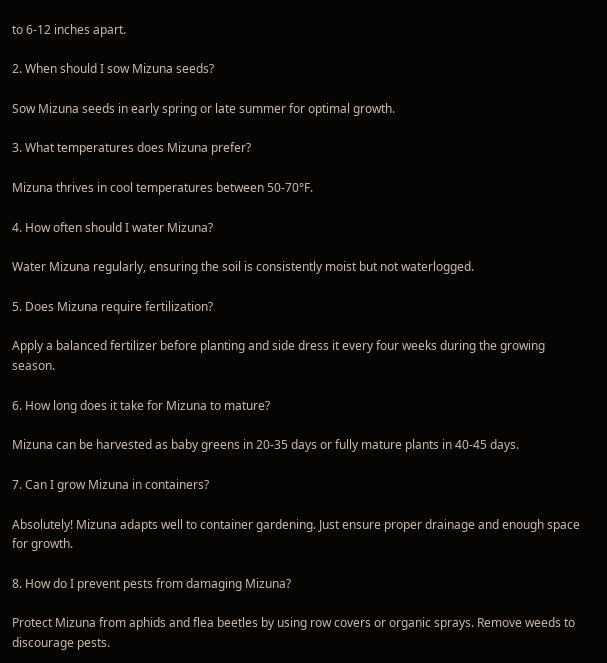to 6-12 inches apart.

2. When should I sow Mizuna seeds?

Sow Mizuna seeds in early spring or late summer for optimal growth.

3. What temperatures does Mizuna prefer?

Mizuna thrives in cool temperatures between 50-70°F.

4. How often should I water Mizuna?

Water Mizuna regularly, ensuring the soil is consistently moist but not waterlogged.

5. Does Mizuna require fertilization?

Apply a balanced fertilizer before planting and side dress it every four weeks during the growing season.

6. How long does it take for Mizuna to mature?

Mizuna can be harvested as baby greens in 20-35 days or fully mature plants in 40-45 days.

7. Can I grow Mizuna in containers?

Absolutely! Mizuna adapts well to container gardening. Just ensure proper drainage and enough space for growth.

8. How do I prevent pests from damaging Mizuna?

Protect Mizuna from aphids and flea beetles by using row covers or organic sprays. Remove weeds to discourage pests.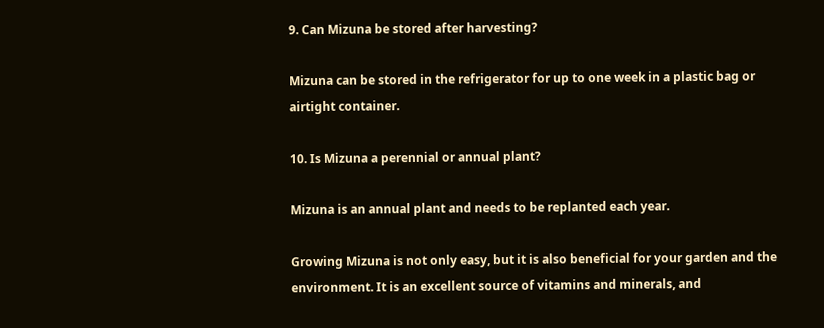9. Can Mizuna be stored after harvesting?

Mizuna can be stored in the refrigerator for up to one week in a plastic bag or airtight container.

10. Is Mizuna a perennial or annual plant?

Mizuna is an annual plant and needs to be replanted each year.

Growing Mizuna is not only easy, but it is also beneficial for your garden and the environment. It is an excellent source of vitamins and minerals, and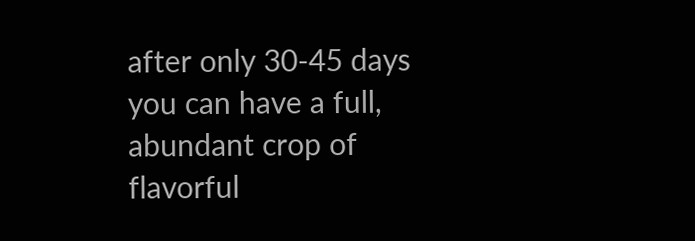after only 30-45 days you can have a full, abundant crop of flavorful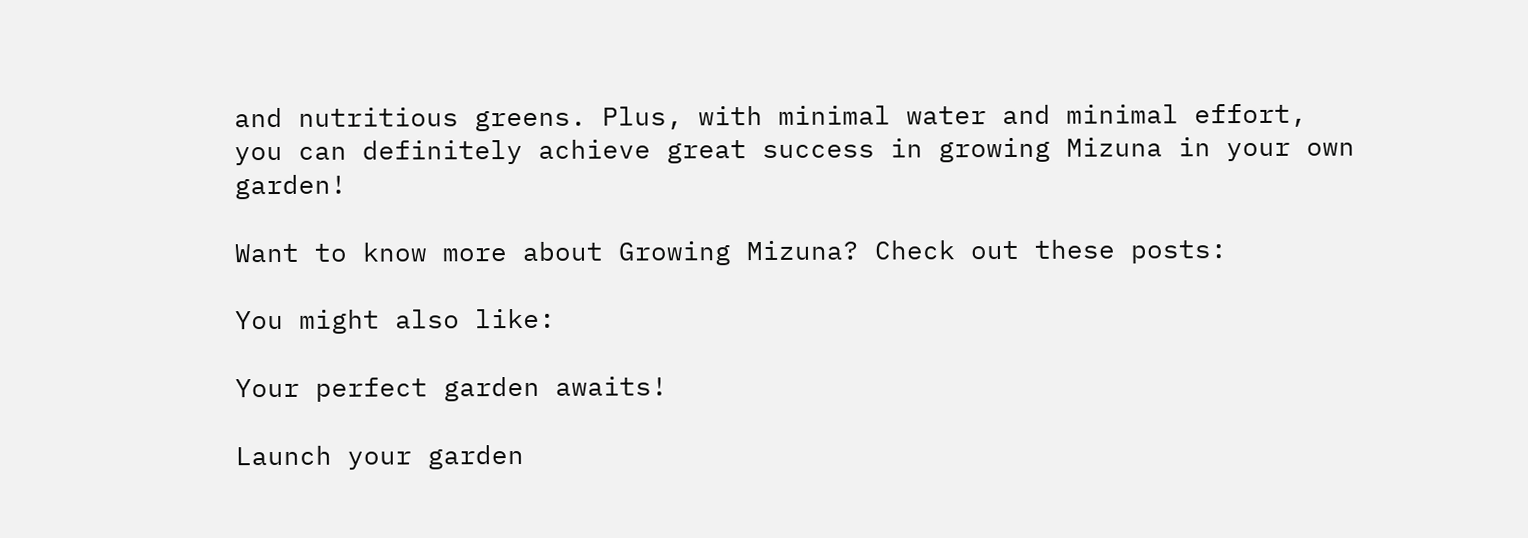and nutritious greens. Plus, with minimal water and minimal effort, you can definitely achieve great success in growing Mizuna in your own garden!

Want to know more about Growing Mizuna? Check out these posts:

You might also like:

Your perfect garden awaits!

Launch your garden